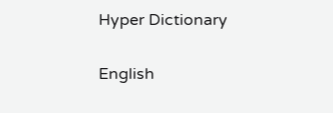Hyper Dictionary

English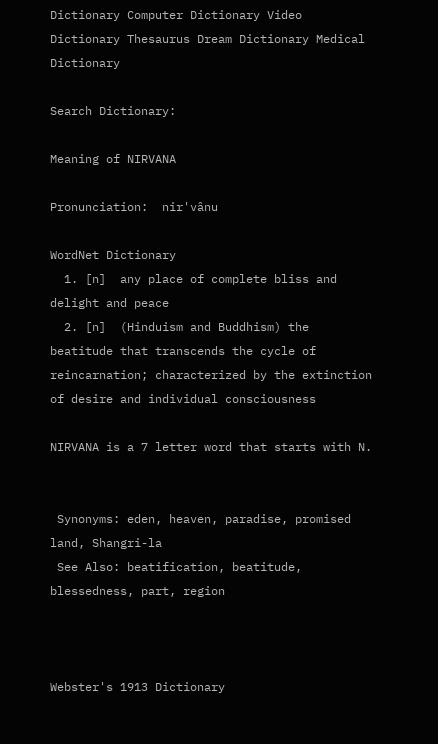Dictionary Computer Dictionary Video Dictionary Thesaurus Dream Dictionary Medical Dictionary

Search Dictionary:

Meaning of NIRVANA

Pronunciation:  nir'vânu

WordNet Dictionary
  1. [n]  any place of complete bliss and delight and peace
  2. [n]  (Hinduism and Buddhism) the beatitude that transcends the cycle of reincarnation; characterized by the extinction of desire and individual consciousness

NIRVANA is a 7 letter word that starts with N.


 Synonyms: eden, heaven, paradise, promised land, Shangri-la
 See Also: beatification, beatitude, blessedness, part, region



Webster's 1913 Dictionary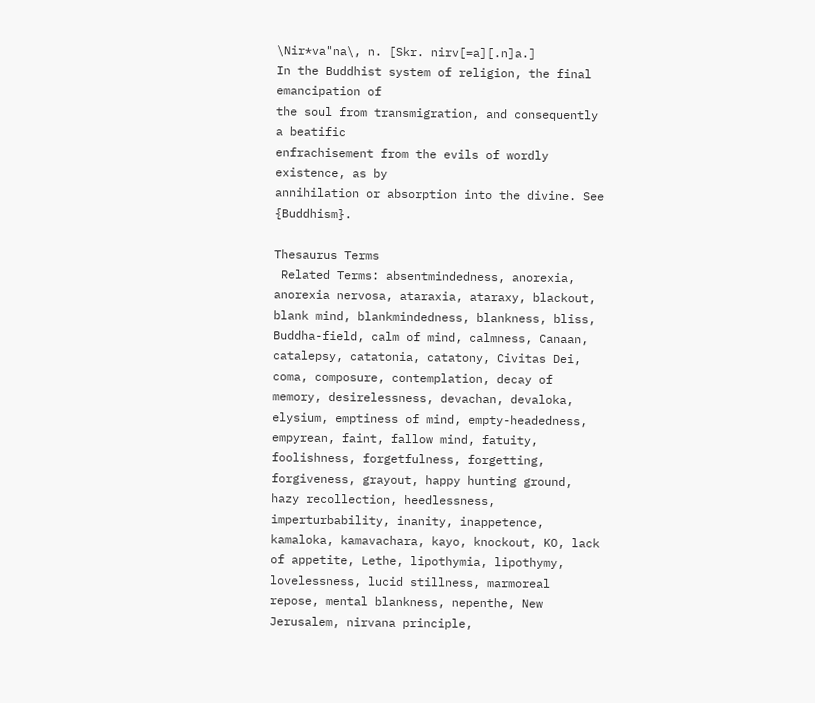\Nir*va"na\, n. [Skr. nirv[=a][.n]a.]
In the Buddhist system of religion, the final emancipation of
the soul from transmigration, and consequently a beatific
enfrachisement from the evils of wordly existence, as by
annihilation or absorption into the divine. See {Buddhism}.

Thesaurus Terms
 Related Terms: absentmindedness, anorexia, anorexia nervosa, ataraxia, ataraxy, blackout, blank mind, blankmindedness, blankness, bliss, Buddha-field, calm of mind, calmness, Canaan, catalepsy, catatonia, catatony, Civitas Dei, coma, composure, contemplation, decay of memory, desirelessness, devachan, devaloka, elysium, emptiness of mind, empty-headedness, empyrean, faint, fallow mind, fatuity, foolishness, forgetfulness, forgetting, forgiveness, grayout, happy hunting ground, hazy recollection, heedlessness, imperturbability, inanity, inappetence, kamaloka, kamavachara, kayo, knockout, KO, lack of appetite, Lethe, lipothymia, lipothymy, lovelessness, lucid stillness, marmoreal repose, mental blankness, nepenthe, New Jerusalem, nirvana principle,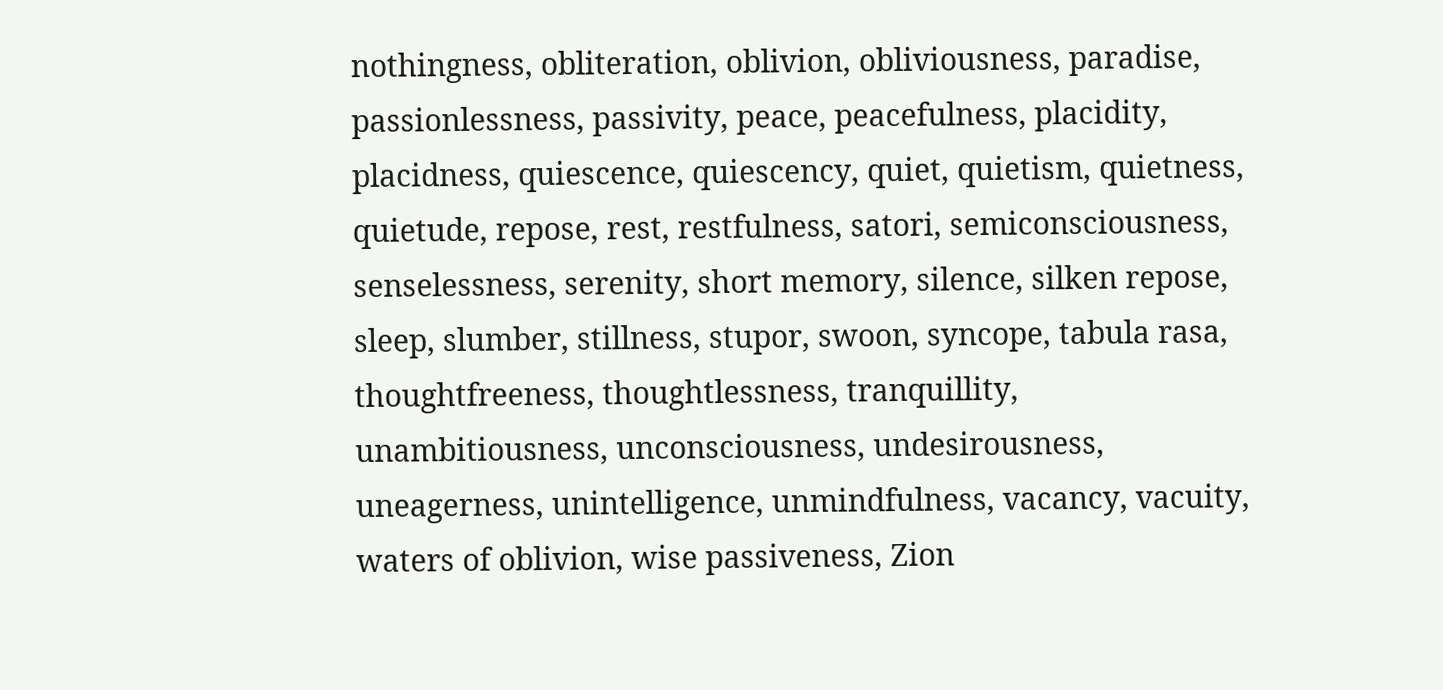nothingness, obliteration, oblivion, obliviousness, paradise, passionlessness, passivity, peace, peacefulness, placidity, placidness, quiescence, quiescency, quiet, quietism, quietness, quietude, repose, rest, restfulness, satori, semiconsciousness, senselessness, serenity, short memory, silence, silken repose, sleep, slumber, stillness, stupor, swoon, syncope, tabula rasa, thoughtfreeness, thoughtlessness, tranquillity, unambitiousness, unconsciousness, undesirousness, uneagerness, unintelligence, unmindfulness, vacancy, vacuity, waters of oblivion, wise passiveness, Zion